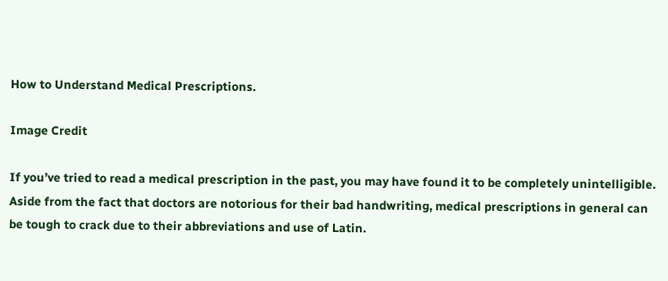How to Understand Medical Prescriptions.

Image Credit

If you’ve tried to read a medical prescription in the past, you may have found it to be completely unintelligible. Aside from the fact that doctors are notorious for their bad handwriting, medical prescriptions in general can be tough to crack due to their abbreviations and use of Latin.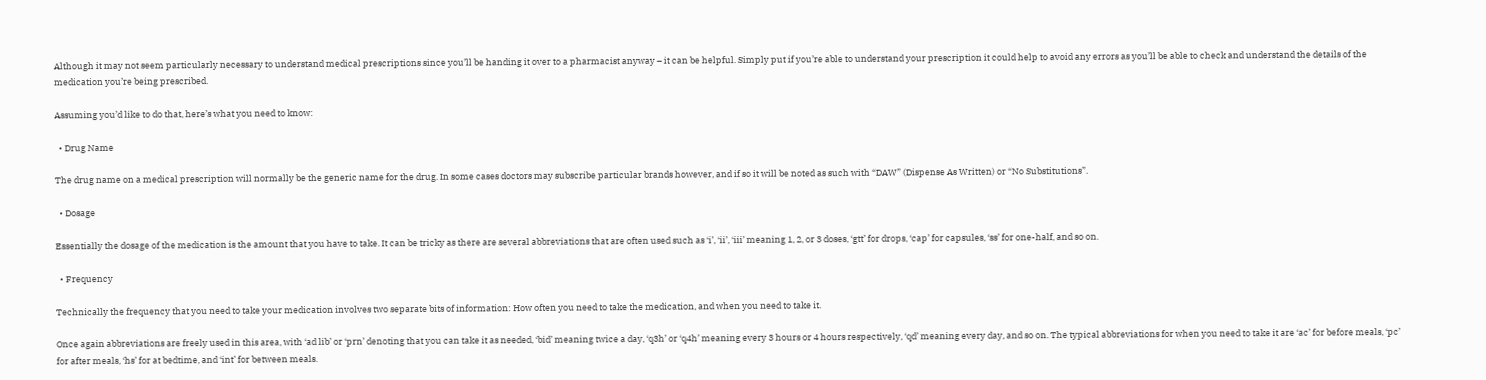Although it may not seem particularly necessary to understand medical prescriptions since you’ll be handing it over to a pharmacist anyway – it can be helpful. Simply put if you’re able to understand your prescription it could help to avoid any errors as you’ll be able to check and understand the details of the medication you’re being prescribed.

Assuming you’d like to do that, here’s what you need to know:

  • Drug Name

The drug name on a medical prescription will normally be the generic name for the drug. In some cases doctors may subscribe particular brands however, and if so it will be noted as such with “DAW” (Dispense As Written) or “No Substitutions”.

  • Dosage

Essentially the dosage of the medication is the amount that you have to take. It can be tricky as there are several abbreviations that are often used such as ‘i’, ‘ii’, ‘iii’ meaning 1, 2, or 3 doses, ‘gtt’ for drops, ‘cap’ for capsules, ‘ss’ for one-half, and so on.

  • Frequency

Technically the frequency that you need to take your medication involves two separate bits of information: How often you need to take the medication, and when you need to take it.

Once again abbreviations are freely used in this area, with ‘ad lib’ or ‘prn’ denoting that you can take it as needed, ‘bid’ meaning twice a day, ‘q3h’ or ‘q4h’ meaning every 3 hours or 4 hours respectively, ‘qd’ meaning every day, and so on. The typical abbreviations for when you need to take it are ‘ac’ for before meals, ‘pc’ for after meals, ‘hs’ for at bedtime, and ‘int’ for between meals.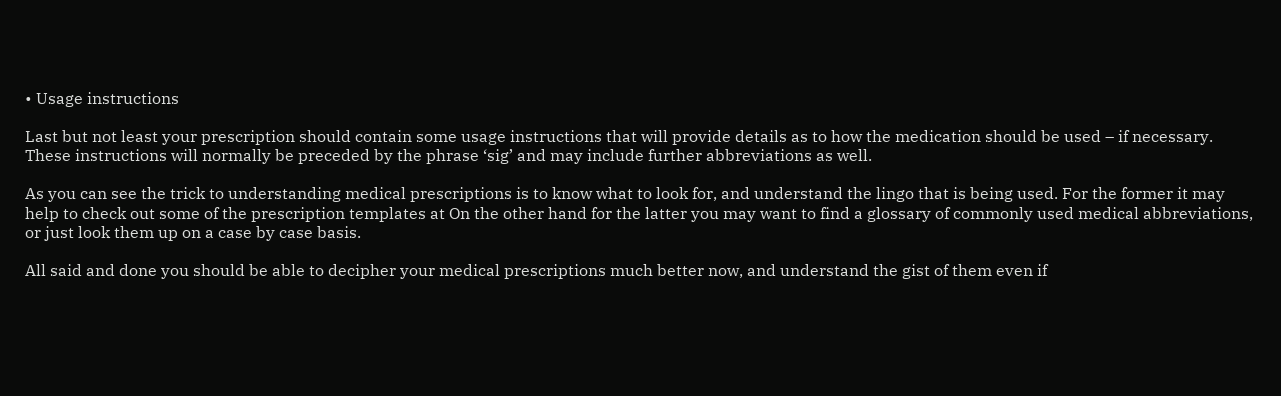• Usage instructions

Last but not least your prescription should contain some usage instructions that will provide details as to how the medication should be used – if necessary. These instructions will normally be preceded by the phrase ‘sig’ and may include further abbreviations as well.

As you can see the trick to understanding medical prescriptions is to know what to look for, and understand the lingo that is being used. For the former it may help to check out some of the prescription templates at On the other hand for the latter you may want to find a glossary of commonly used medical abbreviations, or just look them up on a case by case basis.

All said and done you should be able to decipher your medical prescriptions much better now, and understand the gist of them even if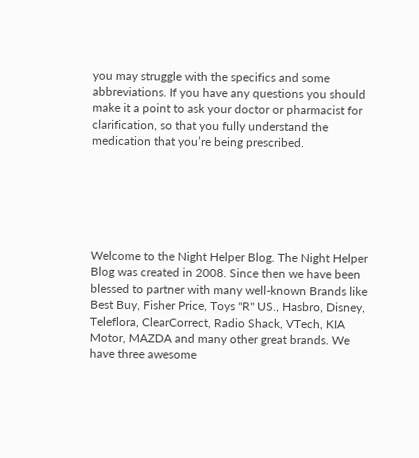you may struggle with the specifics and some abbreviations. If you have any questions you should make it a point to ask your doctor or pharmacist for clarification, so that you fully understand the medication that you’re being prescribed.






Welcome to the Night Helper Blog. The Night Helper Blog was created in 2008. Since then we have been blessed to partner with many well-known Brands like Best Buy, Fisher Price, Toys "R" US., Hasbro, Disney, Teleflora, ClearCorrect, Radio Shack, VTech, KIA Motor, MAZDA and many other great brands. We have three awesome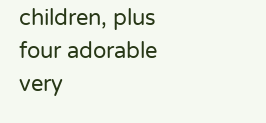children, plus four adorable very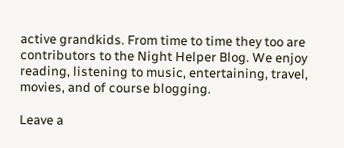active grandkids. From time to time they too are contributors to the Night Helper Blog. We enjoy reading, listening to music, entertaining, travel, movies, and of course blogging.

Leave a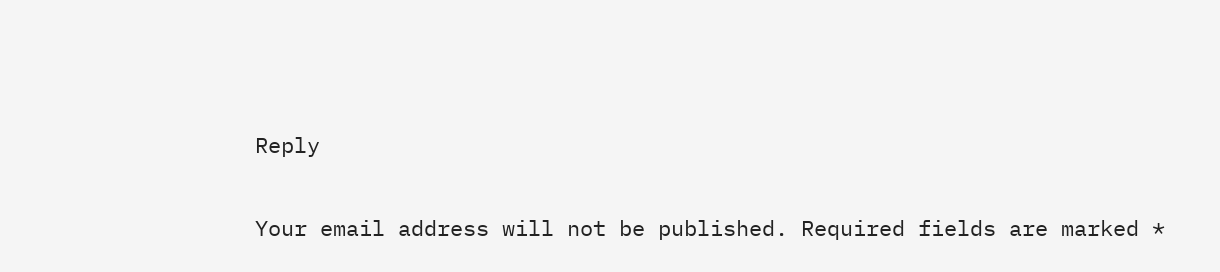Reply

Your email address will not be published. Required fields are marked *